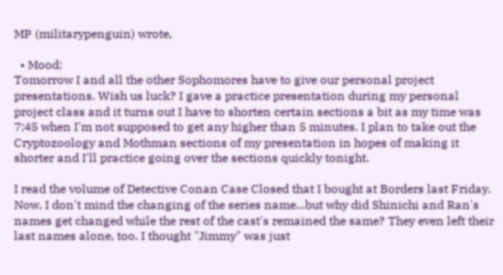MP (militarypenguin) wrote,

  • Mood:
Tomorrow I and all the other Sophomores have to give our personal project presentations. Wish us luck? I gave a practice presentation during my personal project class and it turns out I have to shorten certain sections a bit as my time was 7:45 when I'm not supposed to get any higher than 5 minutes. I plan to take out the Cryptozoology and Mothman sections of my presentation in hopes of making it shorter and I'll practice going over the sections quickly tonight.

I read the volume of Detective Conan Case Closed that I bought at Borders last Friday. Now, I don't mind the changing of the series name...but why did Shinichi and Ran's names get changed while the rest of the cast's remained the same? They even left their last names alone, too. I thought "Jimmy" was just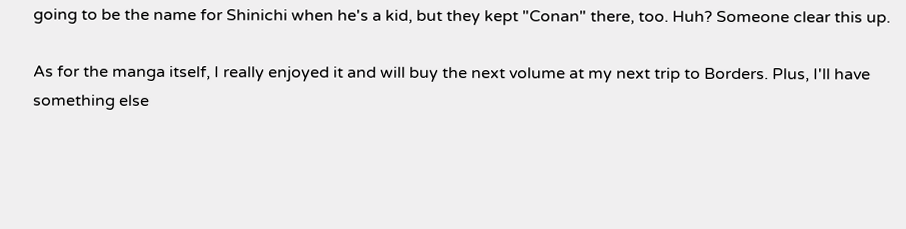going to be the name for Shinichi when he's a kid, but they kept "Conan" there, too. Huh? Someone clear this up.

As for the manga itself, I really enjoyed it and will buy the next volume at my next trip to Borders. Plus, I'll have something else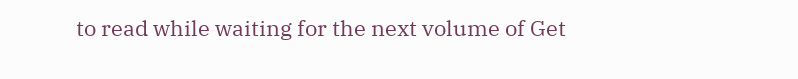to read while waiting for the next volume of Get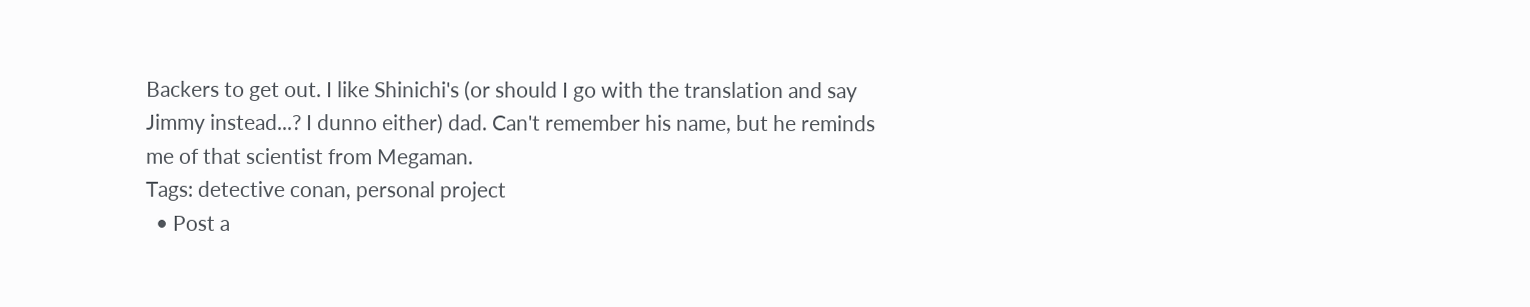Backers to get out. I like Shinichi's (or should I go with the translation and say Jimmy instead...? I dunno either) dad. Can't remember his name, but he reminds me of that scientist from Megaman.
Tags: detective conan, personal project
  • Post a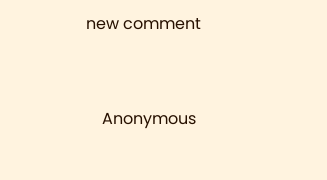new comment


    Anonymous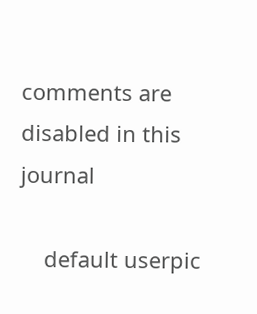comments are disabled in this journal

    default userpic